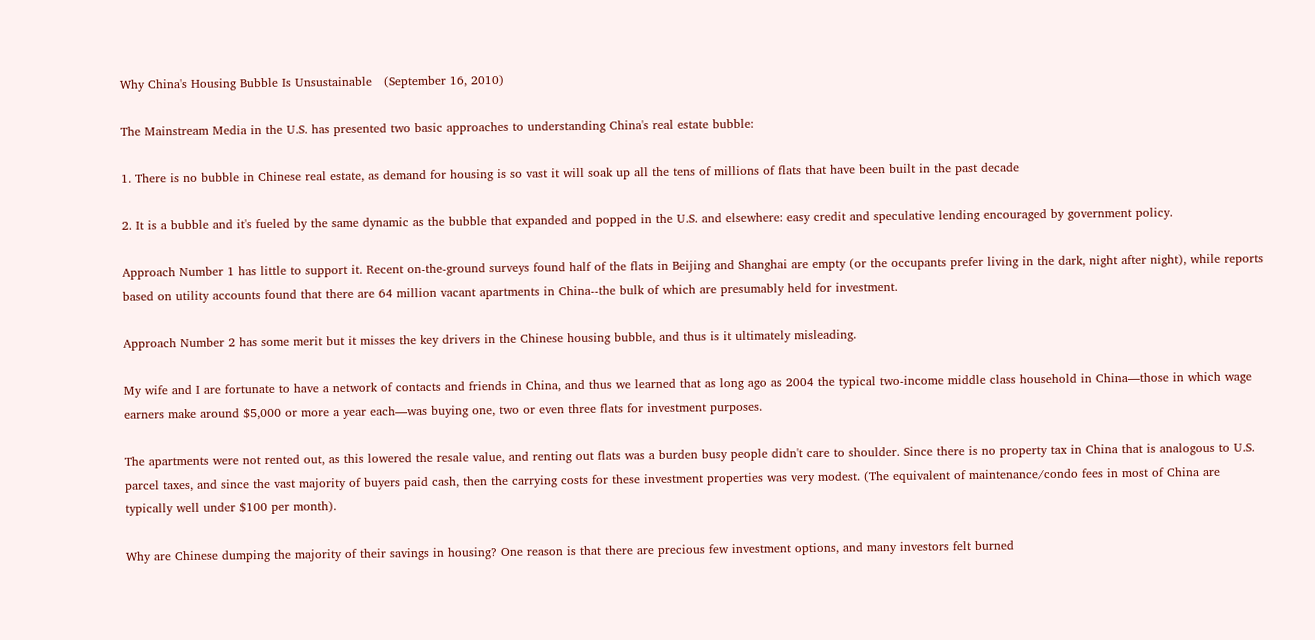Why China's Housing Bubble Is Unsustainable   (September 16, 2010)

The Mainstream Media in the U.S. has presented two basic approaches to understanding China's real estate bubble:

1. There is no bubble in Chinese real estate, as demand for housing is so vast it will soak up all the tens of millions of flats that have been built in the past decade

2. It is a bubble and it's fueled by the same dynamic as the bubble that expanded and popped in the U.S. and elsewhere: easy credit and speculative lending encouraged by government policy.

Approach Number 1 has little to support it. Recent on-the-ground surveys found half of the flats in Beijing and Shanghai are empty (or the occupants prefer living in the dark, night after night), while reports based on utility accounts found that there are 64 million vacant apartments in China--the bulk of which are presumably held for investment.

Approach Number 2 has some merit but it misses the key drivers in the Chinese housing bubble, and thus is it ultimately misleading.

My wife and I are fortunate to have a network of contacts and friends in China, and thus we learned that as long ago as 2004 the typical two-income middle class household in China—those in which wage earners make around $5,000 or more a year each—was buying one, two or even three flats for investment purposes.

The apartments were not rented out, as this lowered the resale value, and renting out flats was a burden busy people didn't care to shoulder. Since there is no property tax in China that is analogous to U.S. parcel taxes, and since the vast majority of buyers paid cash, then the carrying costs for these investment properties was very modest. (The equivalent of maintenance/condo fees in most of China are typically well under $100 per month).

Why are Chinese dumping the majority of their savings in housing? One reason is that there are precious few investment options, and many investors felt burned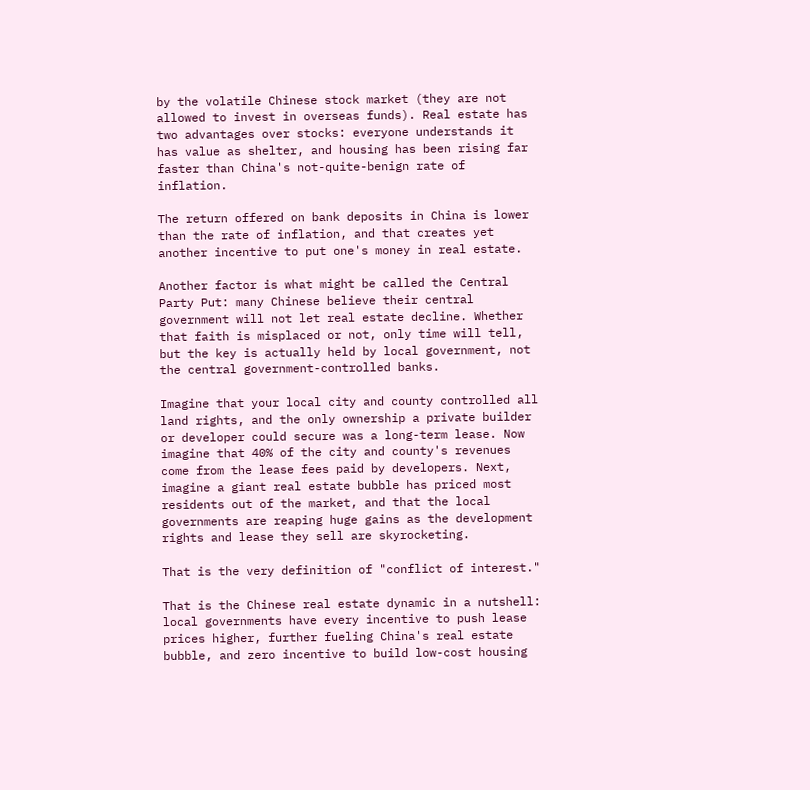by the volatile Chinese stock market (they are not allowed to invest in overseas funds). Real estate has two advantages over stocks: everyone understands it has value as shelter, and housing has been rising far faster than China's not-quite-benign rate of inflation.

The return offered on bank deposits in China is lower than the rate of inflation, and that creates yet another incentive to put one's money in real estate.

Another factor is what might be called the Central Party Put: many Chinese believe their central government will not let real estate decline. Whether that faith is misplaced or not, only time will tell, but the key is actually held by local government, not the central government-controlled banks.

Imagine that your local city and county controlled all land rights, and the only ownership a private builder or developer could secure was a long-term lease. Now imagine that 40% of the city and county's revenues come from the lease fees paid by developers. Next, imagine a giant real estate bubble has priced most residents out of the market, and that the local governments are reaping huge gains as the development rights and lease they sell are skyrocketing.

That is the very definition of "conflict of interest."

That is the Chinese real estate dynamic in a nutshell: local governments have every incentive to push lease prices higher, further fueling China's real estate bubble, and zero incentive to build low-cost housing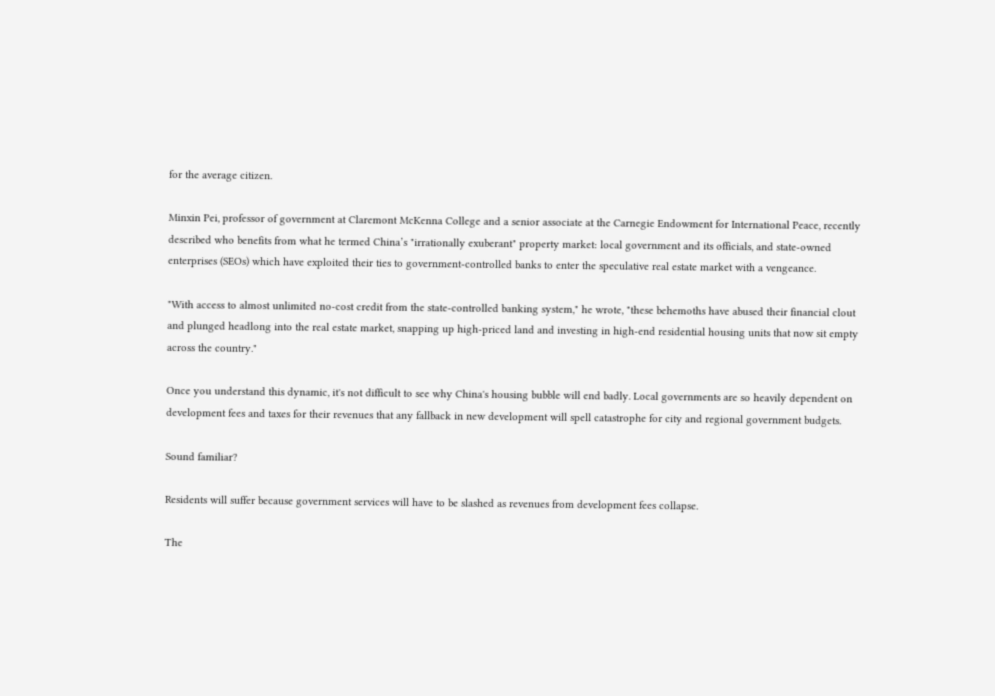for the average citizen.

Minxin Pei, professor of government at Claremont McKenna College and a senior associate at the Carnegie Endowment for International Peace, recently described who benefits from what he termed China’s "irrationally exuberant" property market: local government and its officials, and state-owned enterprises (SEOs) which have exploited their ties to government-controlled banks to enter the speculative real estate market with a vengeance.

"With access to almost unlimited no-cost credit from the state-controlled banking system," he wrote, "these behemoths have abused their financial clout and plunged headlong into the real estate market, snapping up high-priced land and investing in high-end residential housing units that now sit empty across the country."

Once you understand this dynamic, it's not difficult to see why China's housing bubble will end badly. Local governments are so heavily dependent on development fees and taxes for their revenues that any fallback in new development will spell catastrophe for city and regional government budgets.

Sound familiar?

Residents will suffer because government services will have to be slashed as revenues from development fees collapse.

The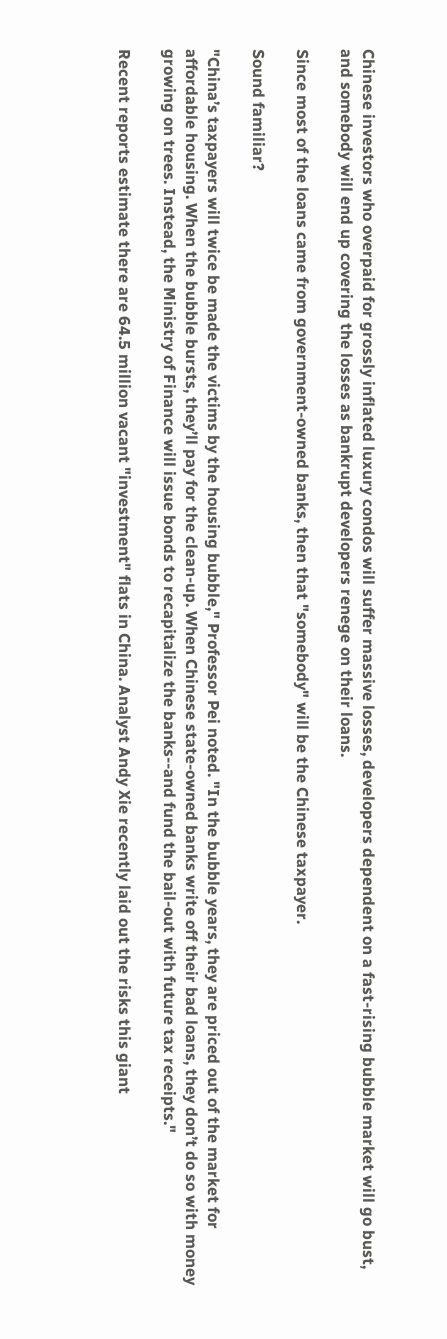Chinese investors who overpaid for grossly inflated luxury condos will suffer massive losses, developers dependent on a fast-rising bubble market will go bust, and somebody will end up covering the losses as bankrupt developers renege on their loans.

Since most of the loans came from government-owned banks, then that "somebody" will be the Chinese taxpayer.

Sound familiar?

"China’s taxpayers will twice be made the victims by the housing bubble," Professor Pei noted. "In the bubble years, they are priced out of the market for affordable housing. When the bubble bursts, they’ll pay for the clean-up. When Chinese state-owned banks write off their bad loans, they don’t do so with money growing on trees. Instead, the Ministry of Finance will issue bonds to recapitalize the banks--and fund the bail-out with future tax receipts."

Recent reports estimate there are 64.5 million vacant "investment" flats in China. Analyst Andy Xie recently laid out the risks this giant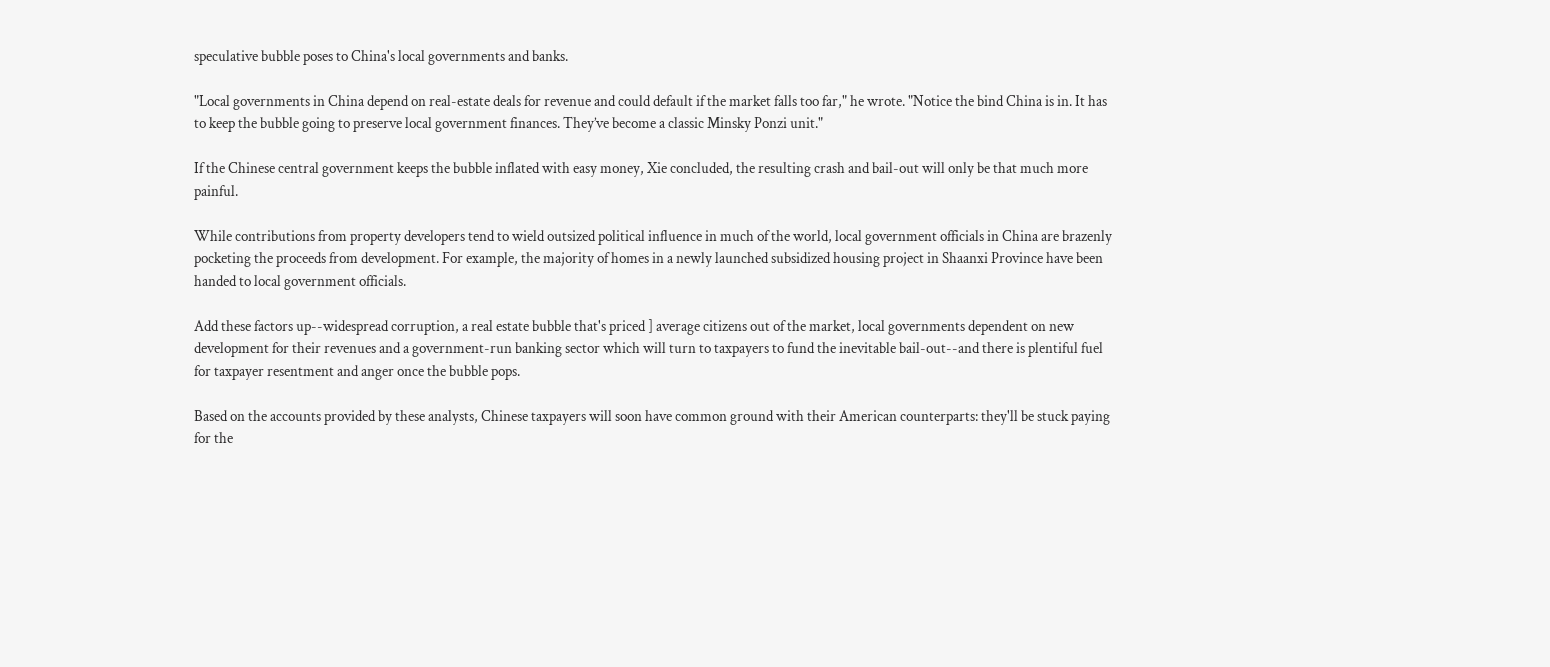speculative bubble poses to China's local governments and banks.

"Local governments in China depend on real-estate deals for revenue and could default if the market falls too far," he wrote. "Notice the bind China is in. It has to keep the bubble going to preserve local government finances. They’ve become a classic Minsky Ponzi unit."

If the Chinese central government keeps the bubble inflated with easy money, Xie concluded, the resulting crash and bail-out will only be that much more painful.

While contributions from property developers tend to wield outsized political influence in much of the world, local government officials in China are brazenly pocketing the proceeds from development. For example, the majority of homes in a newly launched subsidized housing project in Shaanxi Province have been handed to local government officials.

Add these factors up--widespread corruption, a real estate bubble that's priced ] average citizens out of the market, local governments dependent on new development for their revenues and a government-run banking sector which will turn to taxpayers to fund the inevitable bail-out--and there is plentiful fuel for taxpayer resentment and anger once the bubble pops.

Based on the accounts provided by these analysts, Chinese taxpayers will soon have common ground with their American counterparts: they'll be stuck paying for the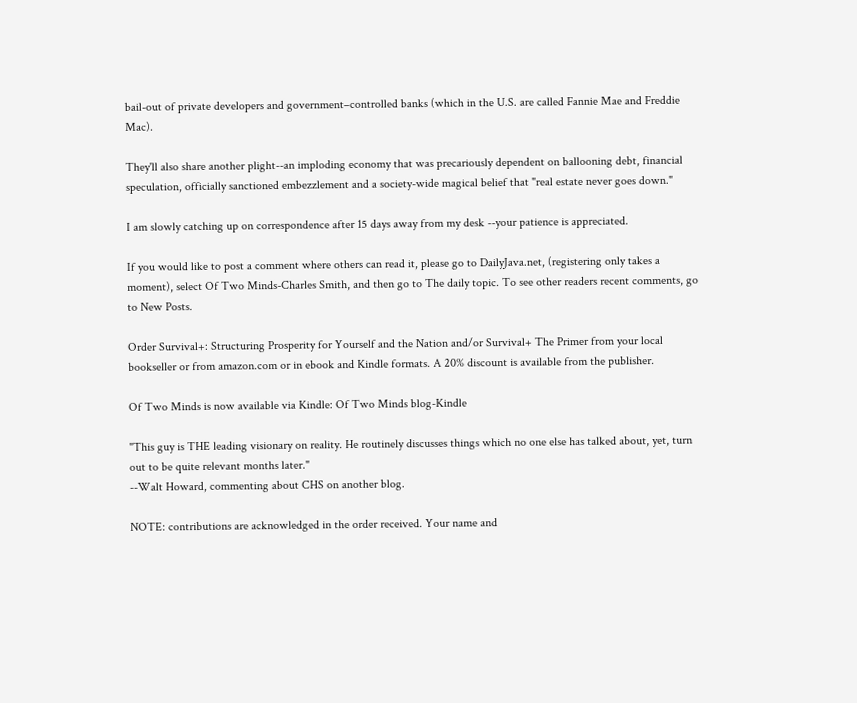bail-out of private developers and government–controlled banks (which in the U.S. are called Fannie Mae and Freddie Mac).

They'll also share another plight--an imploding economy that was precariously dependent on ballooning debt, financial speculation, officially sanctioned embezzlement and a society-wide magical belief that "real estate never goes down."

I am slowly catching up on correspondence after 15 days away from my desk --your patience is appreciated.

If you would like to post a comment where others can read it, please go to DailyJava.net, (registering only takes a moment), select Of Two Minds-Charles Smith, and then go to The daily topic. To see other readers recent comments, go to New Posts.

Order Survival+: Structuring Prosperity for Yourself and the Nation and/or Survival+ The Primer from your local bookseller or from amazon.com or in ebook and Kindle formats. A 20% discount is available from the publisher.

Of Two Minds is now available via Kindle: Of Two Minds blog-Kindle

"This guy is THE leading visionary on reality. He routinely discusses things which no one else has talked about, yet, turn out to be quite relevant months later."
--Walt Howard, commenting about CHS on another blog.

NOTE: contributions are acknowledged in the order received. Your name and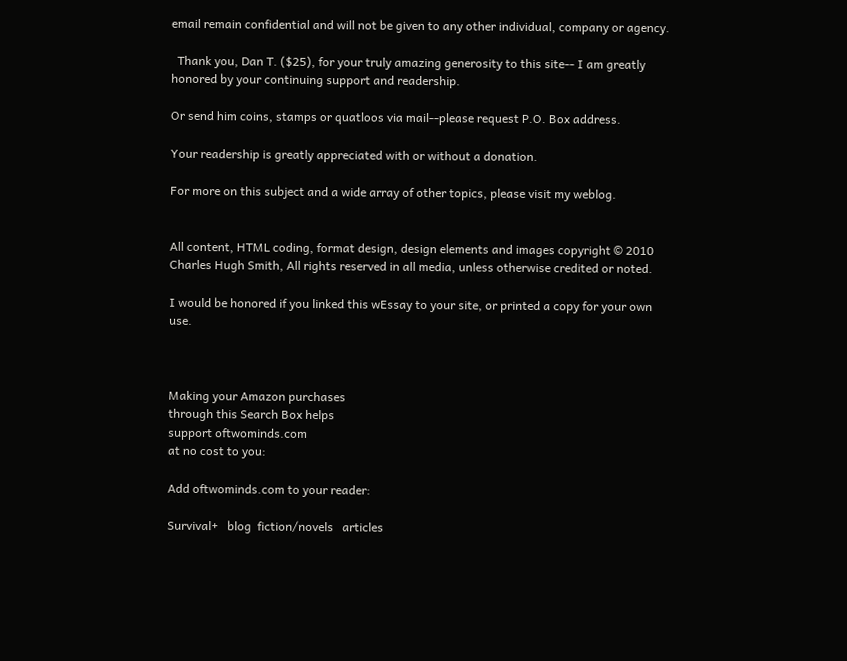email remain confidential and will not be given to any other individual, company or agency.

  Thank you, Dan T. ($25), for your truly amazing generosity to this site-- I am greatly honored by your continuing support and readership.

Or send him coins, stamps or quatloos via mail--please request P.O. Box address.

Your readership is greatly appreciated with or without a donation.

For more on this subject and a wide array of other topics, please visit my weblog.


All content, HTML coding, format design, design elements and images copyright © 2010 Charles Hugh Smith, All rights reserved in all media, unless otherwise credited or noted.

I would be honored if you linked this wEssay to your site, or printed a copy for your own use.



Making your Amazon purchases
through this Search Box helps
support oftwominds.com
at no cost to you:

Add oftwominds.com to your reader:

Survival+   blog  fiction/novels   articles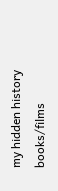my hidden history   books/films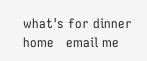what's for dinner   home   email me